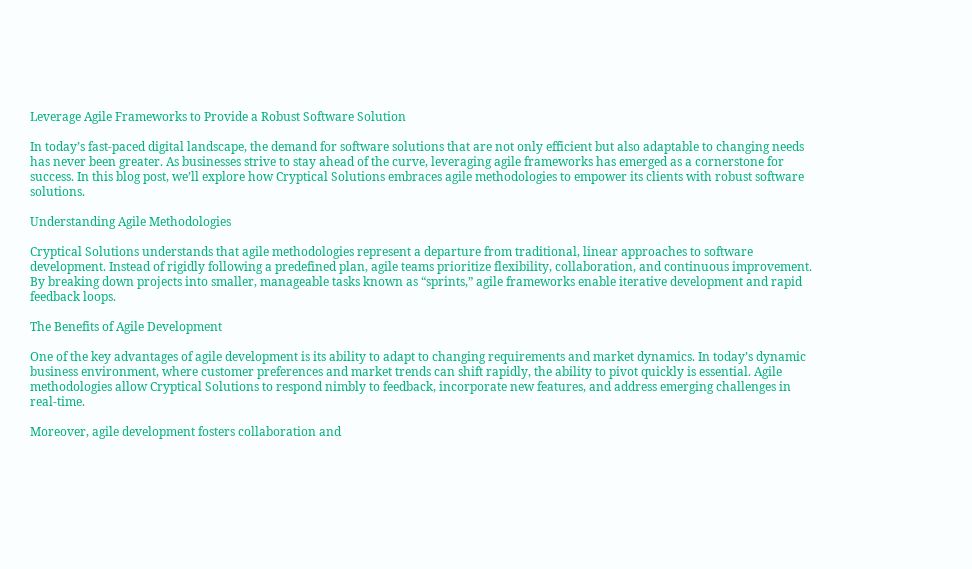Leverage Agile Frameworks to Provide a Robust Software Solution

In today’s fast-paced digital landscape, the demand for software solutions that are not only efficient but also adaptable to changing needs has never been greater. As businesses strive to stay ahead of the curve, leveraging agile frameworks has emerged as a cornerstone for success. In this blog post, we’ll explore how Cryptical Solutions embraces agile methodologies to empower its clients with robust software solutions.

Understanding Agile Methodologies

Cryptical Solutions understands that agile methodologies represent a departure from traditional, linear approaches to software development. Instead of rigidly following a predefined plan, agile teams prioritize flexibility, collaboration, and continuous improvement. By breaking down projects into smaller, manageable tasks known as “sprints,” agile frameworks enable iterative development and rapid feedback loops.

The Benefits of Agile Development

One of the key advantages of agile development is its ability to adapt to changing requirements and market dynamics. In today’s dynamic business environment, where customer preferences and market trends can shift rapidly, the ability to pivot quickly is essential. Agile methodologies allow Cryptical Solutions to respond nimbly to feedback, incorporate new features, and address emerging challenges in real-time.

Moreover, agile development fosters collaboration and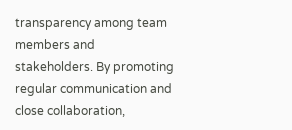transparency among team members and stakeholders. By promoting regular communication and close collaboration,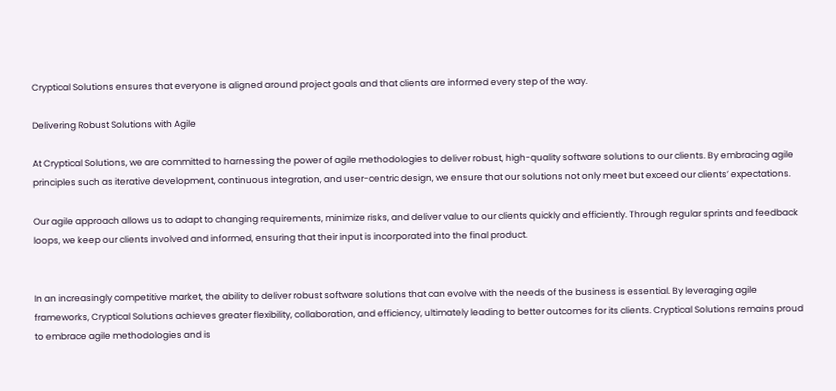Cryptical Solutions ensures that everyone is aligned around project goals and that clients are informed every step of the way.

Delivering Robust Solutions with Agile

At Cryptical Solutions, we are committed to harnessing the power of agile methodologies to deliver robust, high-quality software solutions to our clients. By embracing agile principles such as iterative development, continuous integration, and user-centric design, we ensure that our solutions not only meet but exceed our clients’ expectations.

Our agile approach allows us to adapt to changing requirements, minimize risks, and deliver value to our clients quickly and efficiently. Through regular sprints and feedback loops, we keep our clients involved and informed, ensuring that their input is incorporated into the final product.


In an increasingly competitive market, the ability to deliver robust software solutions that can evolve with the needs of the business is essential. By leveraging agile frameworks, Cryptical Solutions achieves greater flexibility, collaboration, and efficiency, ultimately leading to better outcomes for its clients. Cryptical Solutions remains proud to embrace agile methodologies and is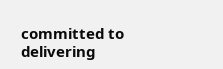committed to delivering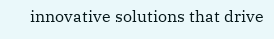innovative solutions that drive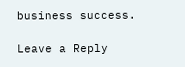business success.

Leave a Reply